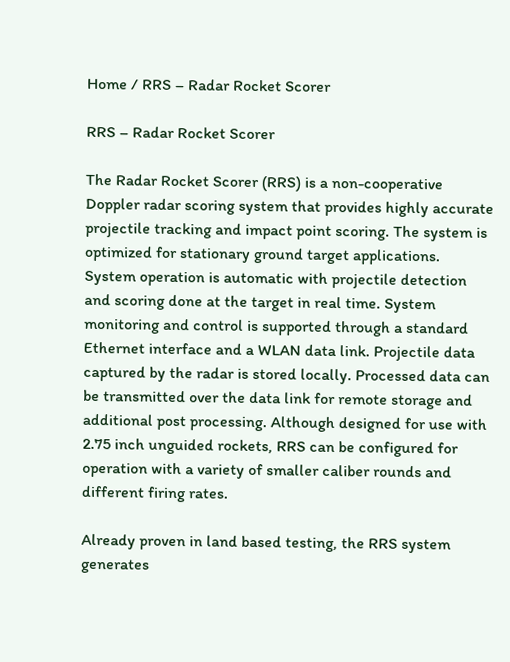Home / RRS – Radar Rocket Scorer

RRS – Radar Rocket Scorer

The Radar Rocket Scorer (RRS) is a non-cooperative Doppler radar scoring system that provides highly accurate projectile tracking and impact point scoring. The system is optimized for stationary ground target applications. System operation is automatic with projectile detection and scoring done at the target in real time. System monitoring and control is supported through a standard Ethernet interface and a WLAN data link. Projectile data captured by the radar is stored locally. Processed data can be transmitted over the data link for remote storage and additional post processing. Although designed for use with 2.75 inch unguided rockets, RRS can be configured for operation with a variety of smaller caliber rounds and different firing rates.

Already proven in land based testing, the RRS system generates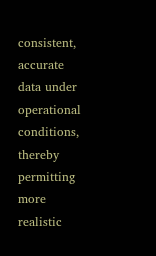consistent, accurate data under operational conditions, thereby permitting more realistic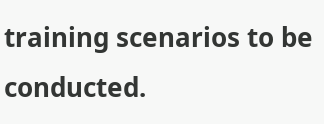training scenarios to be conducted.